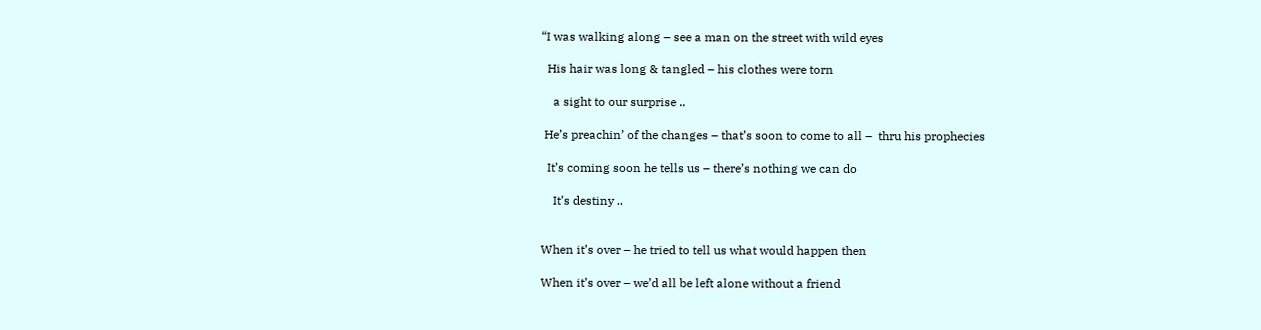“I was walking along – see a man on the street with wild eyes

  His hair was long & tangled – his clothes were torn

    a sight to our surprise ..

 He’s preachin’ of the changes – that’s soon to come to all –  thru his prophecies

  It’s coming soon he tells us – there’s nothing we can do

    It’s destiny ..


When it’s over – he tried to tell us what would happen then

When it’s over – we’d all be left alone without a friend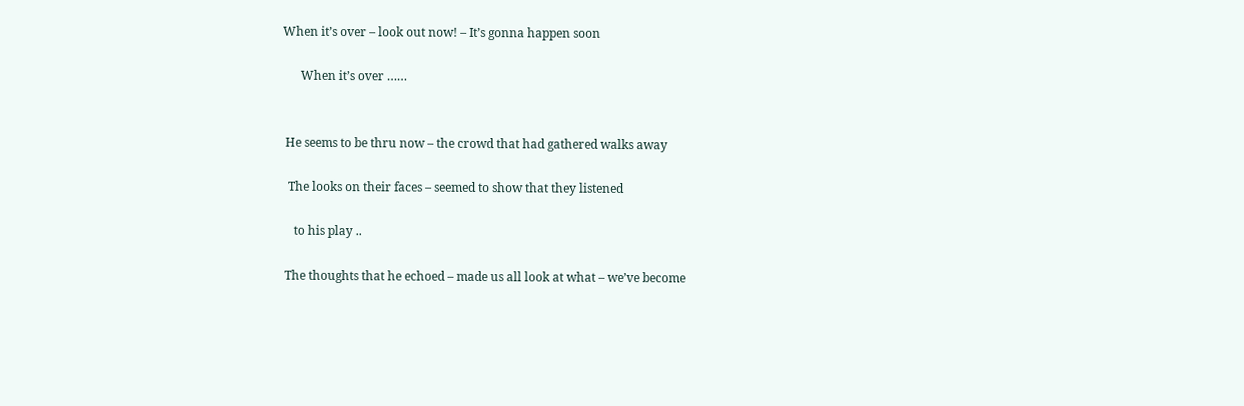When it’s over – look out now! – It’s gonna happen soon

      When it’s over ……


 He seems to be thru now – the crowd that had gathered walks away

  The looks on their faces – seemed to show that they listened

    to his play ..

 The thoughts that he echoed – made us all look at what – we’ve become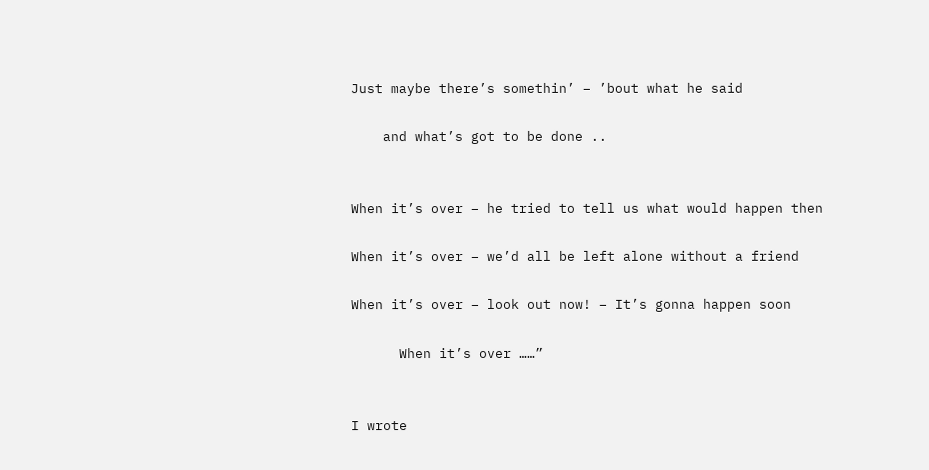Just maybe there’s somethin’ – ’bout what he said

    and what’s got to be done ..


When it’s over – he tried to tell us what would happen then

When it’s over – we’d all be left alone without a friend

When it’s over – look out now! – It’s gonna happen soon

      When it’s over ……”


I wrote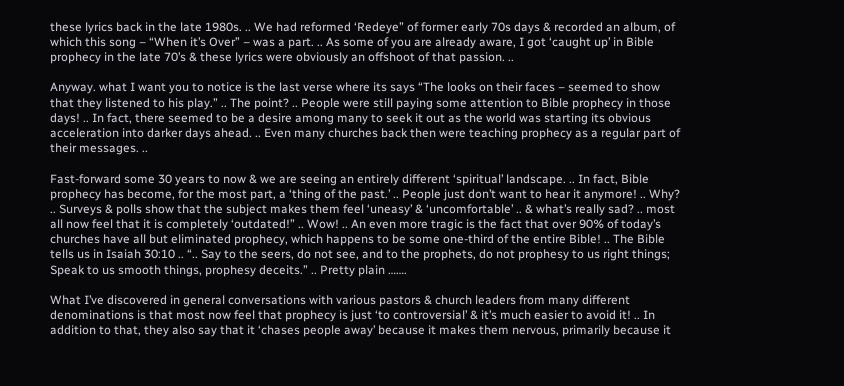these lyrics back in the late 1980s. .. We had reformed ‘Redeye” of former early 70s days & recorded an album, of which this song – “When it’s Over” – was a part. .. As some of you are already aware, I got ‘caught up’ in Bible prophecy in the late 70’s & these lyrics were obviously an offshoot of that passion. ..

Anyway. what I want you to notice is the last verse where its says “The looks on their faces – seemed to show that they listened to his play.” .. The point? .. People were still paying some attention to Bible prophecy in those days! .. In fact, there seemed to be a desire among many to seek it out as the world was starting its obvious acceleration into darker days ahead. .. Even many churches back then were teaching prophecy as a regular part of their messages. ..

Fast-forward some 30 years to now & we are seeing an entirely different ‘spiritual’ landscape. .. In fact, Bible prophecy has become, for the most part, a ‘thing of the past.’ .. People just don’t want to hear it anymore! .. Why? .. Surveys & polls show that the subject makes them feel ‘uneasy’ & ‘uncomfortable’ .. & what’s really sad? .. most all now feel that it is completely ‘outdated!” .. Wow! .. An even more tragic is the fact that over 90% of today’s churches have all but eliminated prophecy, which happens to be some one-third of the entire Bible! .. The Bible tells us in Isaiah 30:10 .. “.. Say to the seers, do not see, and to the prophets, do not prophesy to us right things;  Speak to us smooth things, prophesy deceits.” .. Pretty plain …….

What I’ve discovered in general conversations with various pastors & church leaders from many different denominations is that most now feel that prophecy is just ‘to controversial’ & it’s much easier to avoid it! .. In addition to that, they also say that it ‘chases people away’ because it makes them nervous, primarily because it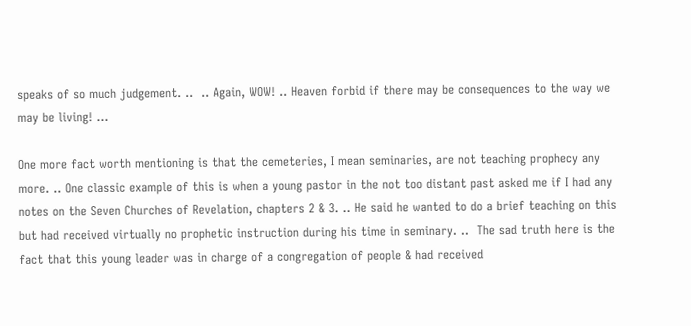speaks of so much judgement. ..  .. Again, WOW! .. Heaven forbid if there may be consequences to the way we may be living! …

One more fact worth mentioning is that the cemeteries, I mean seminaries, are not teaching prophecy any more. .. One classic example of this is when a young pastor in the not too distant past asked me if I had any notes on the Seven Churches of Revelation, chapters 2 & 3. .. He said he wanted to do a brief teaching on this but had received virtually no prophetic instruction during his time in seminary. ..  The sad truth here is the fact that this young leader was in charge of a congregation of people & had received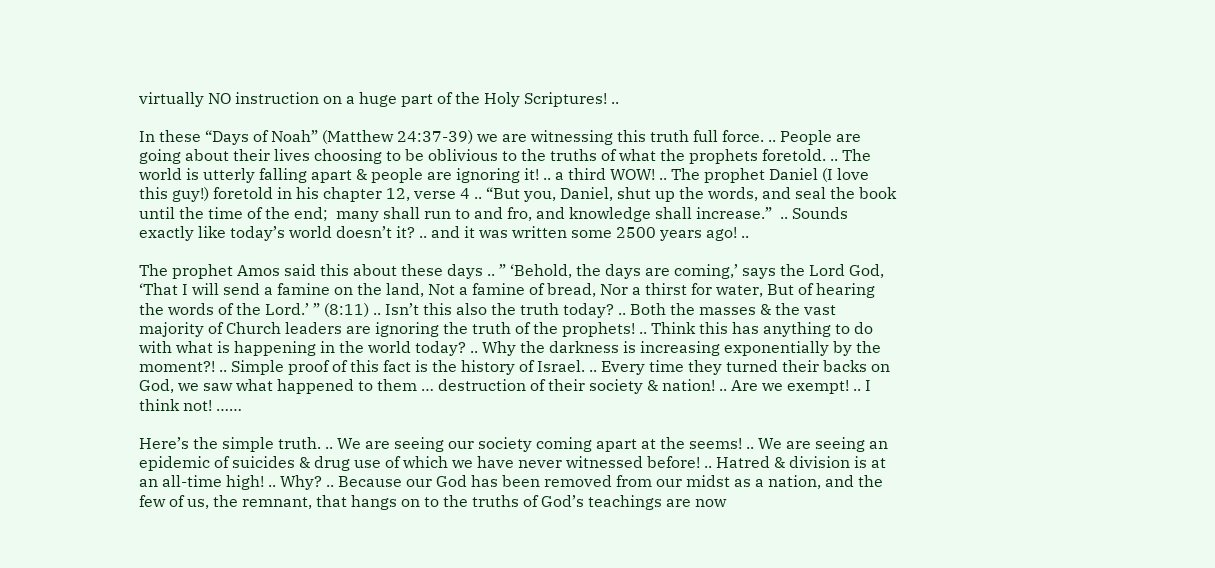virtually NO instruction on a huge part of the Holy Scriptures! ..

In these “Days of Noah” (Matthew 24:37-39) we are witnessing this truth full force. .. People are going about their lives choosing to be oblivious to the truths of what the prophets foretold. .. The world is utterly falling apart & people are ignoring it! .. a third WOW! .. The prophet Daniel (I love this guy!) foretold in his chapter 12, verse 4 .. “But you, Daniel, shut up the words, and seal the book until the time of the end;  many shall run to and fro, and knowledge shall increase.”  .. Sounds exactly like today’s world doesn’t it? .. and it was written some 2500 years ago! ..

The prophet Amos said this about these days .. ” ‘Behold, the days are coming,’ says the Lord God, ‘That I will send a famine on the land, Not a famine of bread, Nor a thirst for water, But of hearing the words of the Lord.’ ” (8:11) .. Isn’t this also the truth today? .. Both the masses & the vast majority of Church leaders are ignoring the truth of the prophets! .. Think this has anything to do with what is happening in the world today? .. Why the darkness is increasing exponentially by the moment?! .. Simple proof of this fact is the history of Israel. .. Every time they turned their backs on God, we saw what happened to them … destruction of their society & nation! .. Are we exempt! .. I think not! ……

Here’s the simple truth. .. We are seeing our society coming apart at the seems! .. We are seeing an epidemic of suicides & drug use of which we have never witnessed before! .. Hatred & division is at an all-time high! .. Why? .. Because our God has been removed from our midst as a nation, and the few of us, the remnant, that hangs on to the truths of God’s teachings are now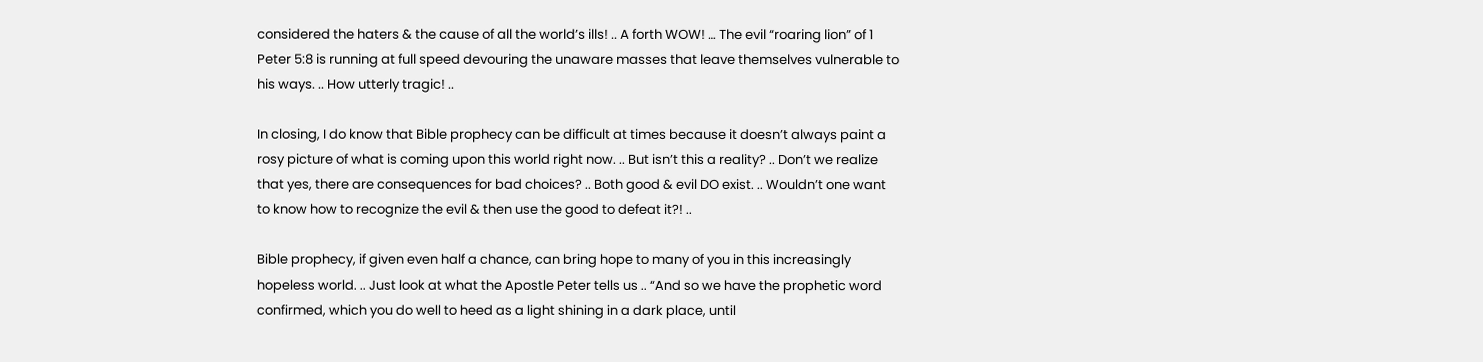considered the haters & the cause of all the world’s ills! .. A forth WOW! … The evil “roaring lion” of 1 Peter 5:8 is running at full speed devouring the unaware masses that leave themselves vulnerable to his ways. .. How utterly tragic! ..

In closing, I do know that Bible prophecy can be difficult at times because it doesn’t always paint a rosy picture of what is coming upon this world right now. .. But isn’t this a reality? .. Don’t we realize that yes, there are consequences for bad choices? .. Both good & evil DO exist. .. Wouldn’t one want to know how to recognize the evil & then use the good to defeat it?! ..

Bible prophecy, if given even half a chance, can bring hope to many of you in this increasingly hopeless world. .. Just look at what the Apostle Peter tells us .. “And so we have the prophetic word confirmed, which you do well to heed as a light shining in a dark place, until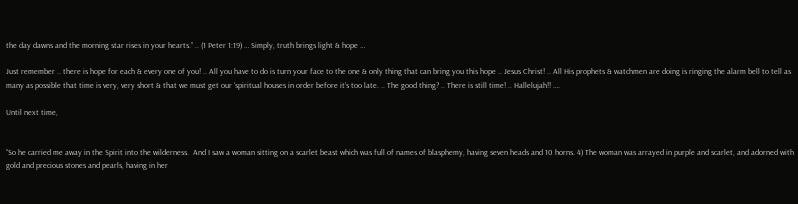the day dawns and the morning star rises in your hearts.” .. (1 Peter 1:19) … Simply, truth brings light & hope …

Just remember .. there is hope for each & every one of you! .. All you have to do is turn your face to the one & only thing that can bring you this hope .. Jesus Christ! .. All His prophets & watchmen are doing is ringing the alarm bell to tell as many as possible that time is very, very short & that we must get our ‘spiritual houses in order before it’s too late. .. The good thing? .. There is still time! .. Hallelujah!! ….

Until next time,


“So he carried me away in the Spirit into the wilderness.  And I saw a woman sitting on a scarlet beast which was full of names of blasphemy, having seven heads and 10 horns. 4) The woman was arrayed in purple and scarlet, and adorned with gold and precious stones and pearls, having in her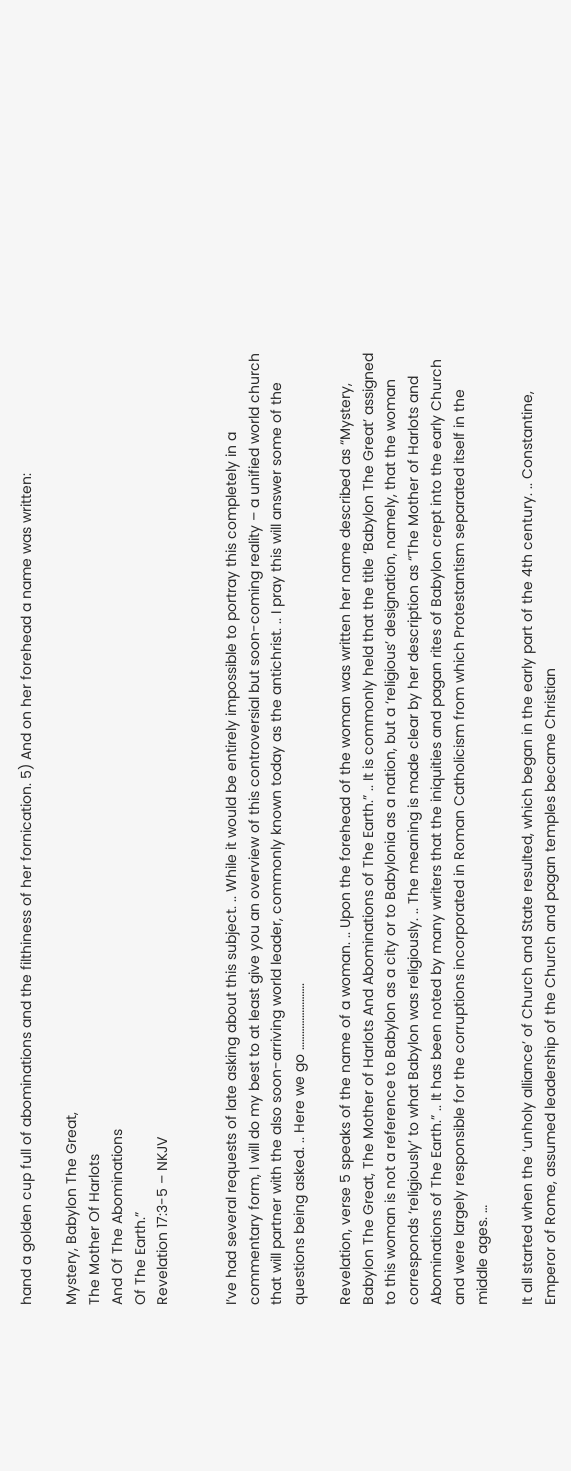hand a golden cup full of abominations and the filthiness of her fornication. 5) And on her forehead a name was written:

Mystery, Babylon The Great,
The Mother Of Harlots
And Of The Abominations
Of The Earth.”
Revelation 17:3-5 – NKJV


I’ve had several requests of late asking about this subject. .. While it would be entirely impossible to portray this completely in a commentary form, I will do my best to at least give you an overview of this controversial but soon-coming reality – a unified world church that will partner with the also soon-arriving world leader, commonly known today as the antichrist. .. I pray this will answer some of the questions being asked. .. Here we go …………………….

Revelation, verse 5 speaks of the name of a woman. .. Upon the forehead of the woman was written her name described as “Mystery, Babylon The Great, The Mother of Harlots And Abominations of The Earth.” .. It is commonly held that the title ‘Babylon The Great’ assigned to this woman is not a reference to Babylon as a city or to Babylonia as a nation, but a ‘religious’ designation, namely, that the woman corresponds ‘religiously’ to what Babylon was religiously. .. The meaning is made clear by her description as “The Mother of Harlots and Abominations of The Earth.” .. It has been noted by many writers that the iniquities and pagan rites of Babylon crept into the early Church and were largely responsible for the corruptions incorporated in Roman Catholicism from which Protestantism separated itself in the middle ages. …

It all started when the ‘unholy alliance’ of Church and State resulted, which began in the early part of the 4th century. .. Constantine, Emperor of Rome, assumed leadership of the Church and pagan temples became Christian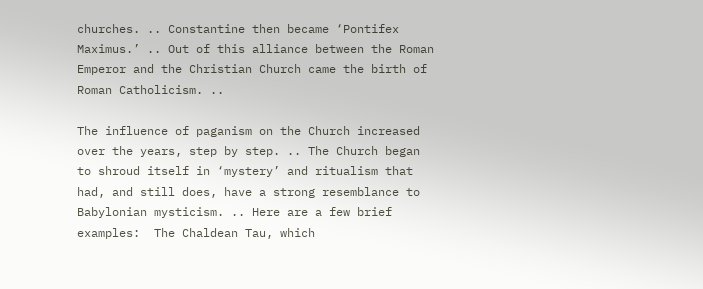churches. .. Constantine then became ‘Pontifex Maximus.’ .. Out of this alliance between the Roman Emperor and the Christian Church came the birth of Roman Catholicism. ..

The influence of paganism on the Church increased over the years, step by step. .. The Church began to shroud itself in ‘mystery’ and ritualism that had, and still does, have a strong resemblance to Babylonian mysticism. .. Here are a few brief examples:  The Chaldean Tau, which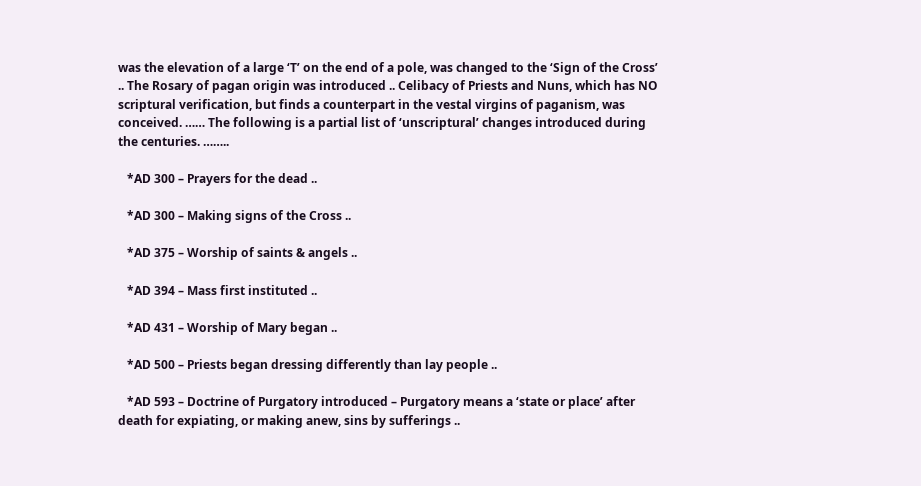was the elevation of a large ‘T’ on the end of a pole, was changed to the ‘Sign of the Cross’ .. The Rosary of pagan origin was introduced .. Celibacy of Priests and Nuns, which has NO scriptural verification, but finds a counterpart in the vestal virgins of paganism, was conceived. …… The following is a partial list of ‘unscriptural’ changes introduced during the centuries. ……..

   *AD 300 – Prayers for the dead ..

   *AD 300 – Making signs of the Cross ..

   *AD 375 – Worship of saints & angels ..

   *AD 394 – Mass first instituted ..

   *AD 431 – Worship of Mary began ..

   *AD 500 – Priests began dressing differently than lay people ..

   *AD 593 – Doctrine of Purgatory introduced – Purgatory means a ‘state or place’ after death for expiating, or making anew, sins by sufferings ..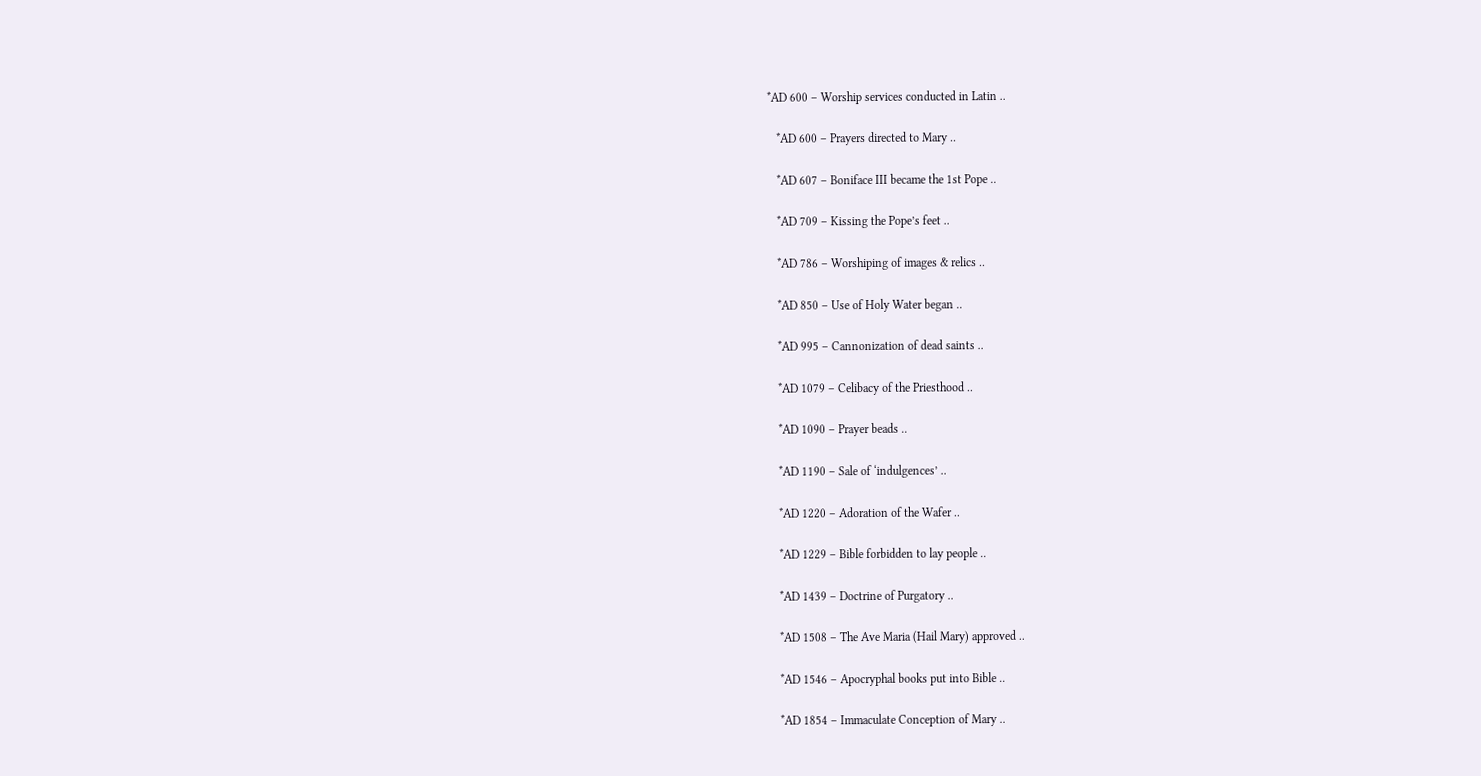*AD 600 – Worship services conducted in Latin ..

   *AD 600 – Prayers directed to Mary ..

   *AD 607 – Boniface III became the 1st Pope ..

   *AD 709 – Kissing the Pope’s feet ..

   *AD 786 – Worshiping of images & relics ..

   *AD 850 – Use of Holy Water began ..

   *AD 995 – Cannonization of dead saints ..

   *AD 1079 – Celibacy of the Priesthood ..

   *AD 1090 – Prayer beads ..

   *AD 1190 – Sale of ‘indulgences’ ..

   *AD 1220 – Adoration of the Wafer ..

   *AD 1229 – Bible forbidden to lay people ..

   *AD 1439 – Doctrine of Purgatory ..

   *AD 1508 – The Ave Maria (Hail Mary) approved ..

   *AD 1546 – Apocryphal books put into Bible ..

   *AD 1854 – Immaculate Conception of Mary ..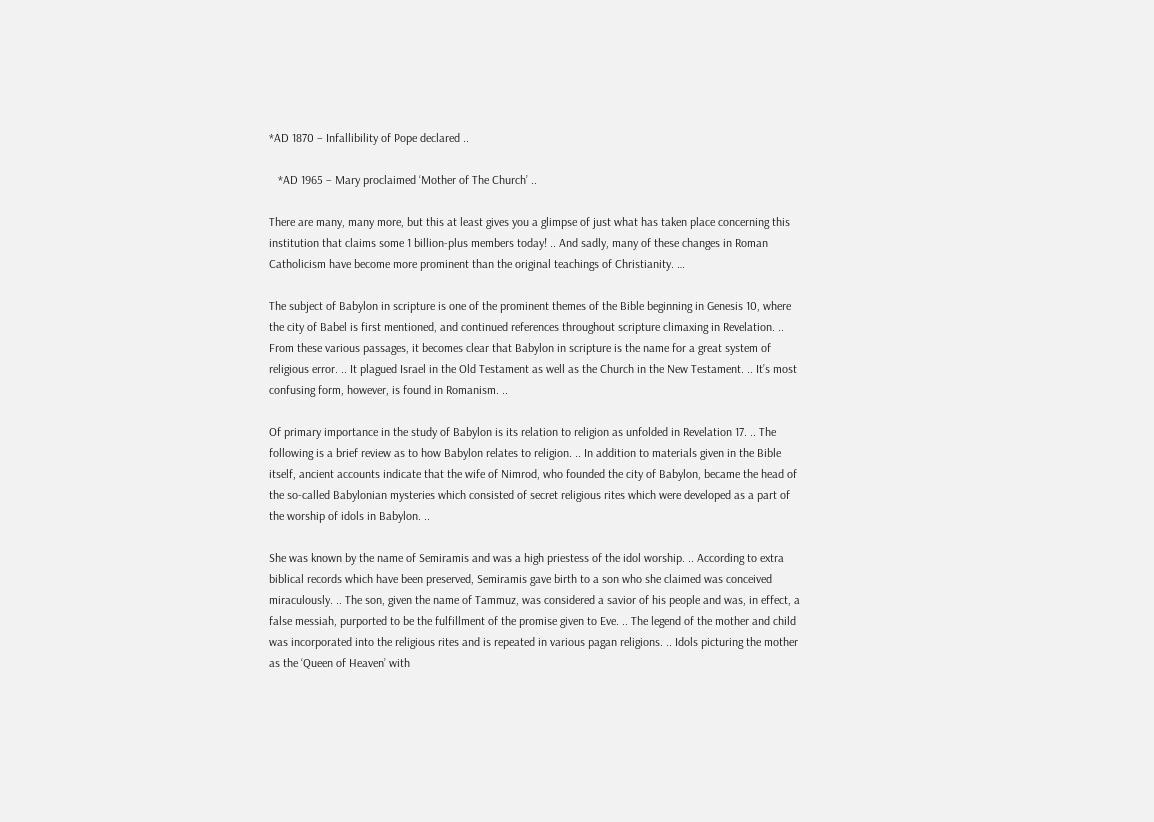*AD 1870 – Infallibility of Pope declared ..

   *AD 1965 – Mary proclaimed ‘Mother of The Church’ ..

There are many, many more, but this at least gives you a glimpse of just what has taken place concerning this institution that claims some 1 billion-plus members today! .. And sadly, many of these changes in Roman Catholicism have become more prominent than the original teachings of Christianity. …

The subject of Babylon in scripture is one of the prominent themes of the Bible beginning in Genesis 10, where the city of Babel is first mentioned, and continued references throughout scripture climaxing in Revelation. .. From these various passages, it becomes clear that Babylon in scripture is the name for a great system of religious error. .. It plagued Israel in the Old Testament as well as the Church in the New Testament. .. It’s most confusing form, however, is found in Romanism. ..

Of primary importance in the study of Babylon is its relation to religion as unfolded in Revelation 17. .. The following is a brief review as to how Babylon relates to religion. .. In addition to materials given in the Bible itself, ancient accounts indicate that the wife of Nimrod, who founded the city of Babylon, became the head of the so-called Babylonian mysteries which consisted of secret religious rites which were developed as a part of the worship of idols in Babylon. ..

She was known by the name of Semiramis and was a high priestess of the idol worship. .. According to extra biblical records which have been preserved, Semiramis gave birth to a son who she claimed was conceived miraculously. .. The son, given the name of Tammuz, was considered a savior of his people and was, in effect, a false messiah, purported to be the fulfillment of the promise given to Eve. .. The legend of the mother and child was incorporated into the religious rites and is repeated in various pagan religions. .. Idols picturing the mother as the ‘Queen of Heaven’ with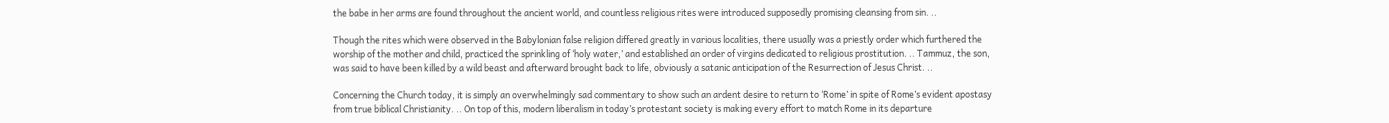the babe in her arms are found throughout the ancient world, and countless religious rites were introduced supposedly promising cleansing from sin. ..

Though the rites which were observed in the Babylonian false religion differed greatly in various localities, there usually was a priestly order which furthered the worship of the mother and child, practiced the sprinkling of ‘holy water,’ and established an order of virgins dedicated to religious prostitution. .. Tammuz, the son, was said to have been killed by a wild beast and afterward brought back to life, obviously a satanic anticipation of the Resurrection of Jesus Christ. ..

Concerning the Church today, it is simply an overwhelmingly sad commentary to show such an ardent desire to return to ‘Rome’ in spite of Rome’s evident apostasy from true biblical Christianity. .. On top of this, modern liberalism in today’s protestant society is making every effort to match Rome in its departure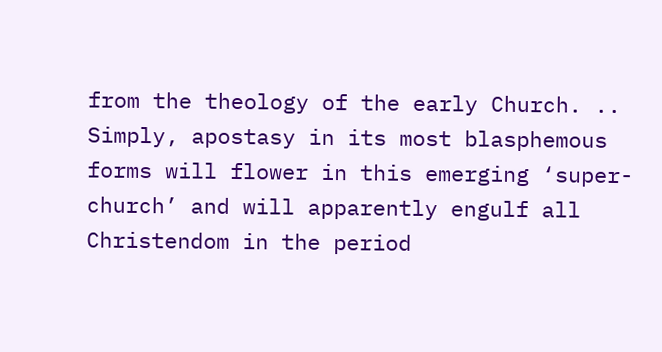from the theology of the early Church. .. Simply, apostasy in its most blasphemous forms will flower in this emerging ‘super-church’ and will apparently engulf all Christendom in the period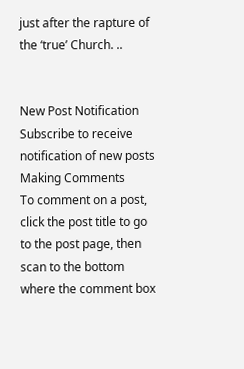just after the rapture of the ‘true’ Church. ..


New Post Notification
Subscribe to receive notification of new posts
Making Comments
To comment on a post, click the post title to go to the post page, then scan to the bottom where the comment box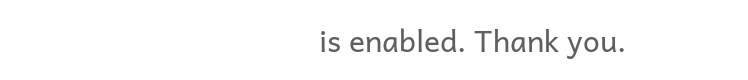is enabled. Thank you.